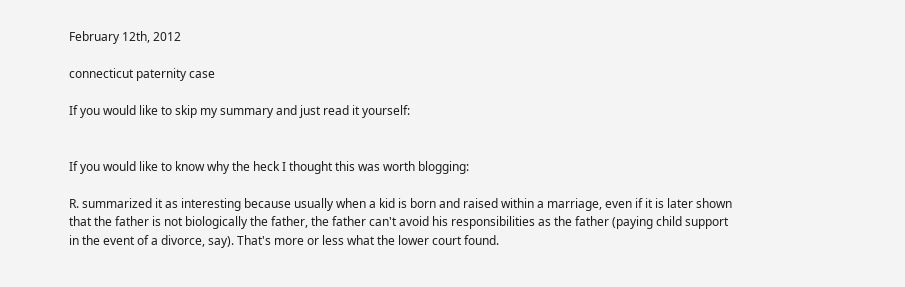February 12th, 2012

connecticut paternity case

If you would like to skip my summary and just read it yourself:


If you would like to know why the heck I thought this was worth blogging:

R. summarized it as interesting because usually when a kid is born and raised within a marriage, even if it is later shown that the father is not biologically the father, the father can't avoid his responsibilities as the father (paying child support in the event of a divorce, say). That's more or less what the lower court found.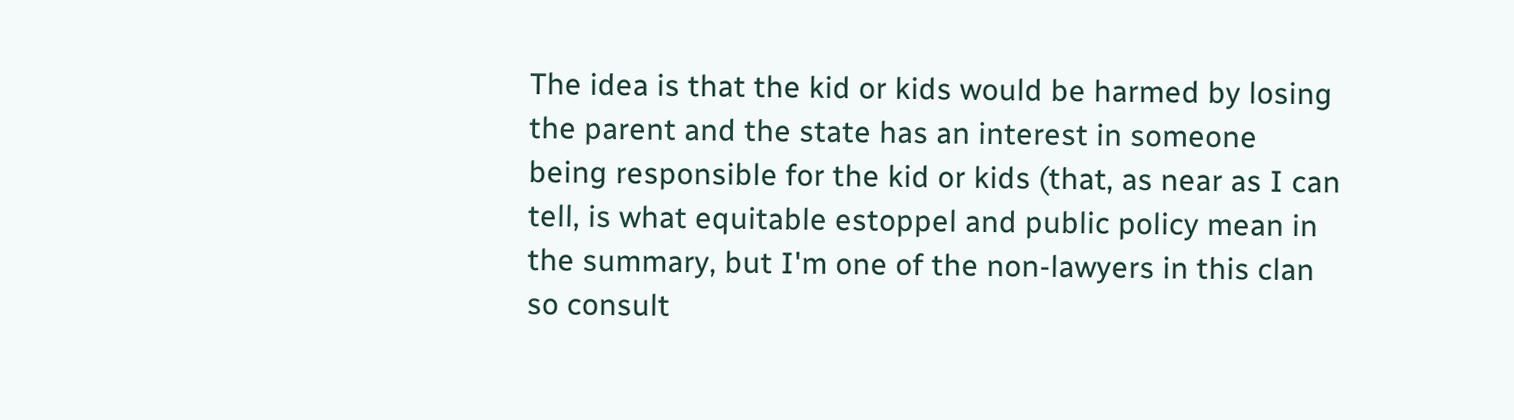The idea is that the kid or kids would be harmed by losing the parent and the state has an interest in someone being responsible for the kid or kids (that, as near as I can tell, is what equitable estoppel and public policy mean in the summary, but I'm one of the non-lawyers in this clan so consult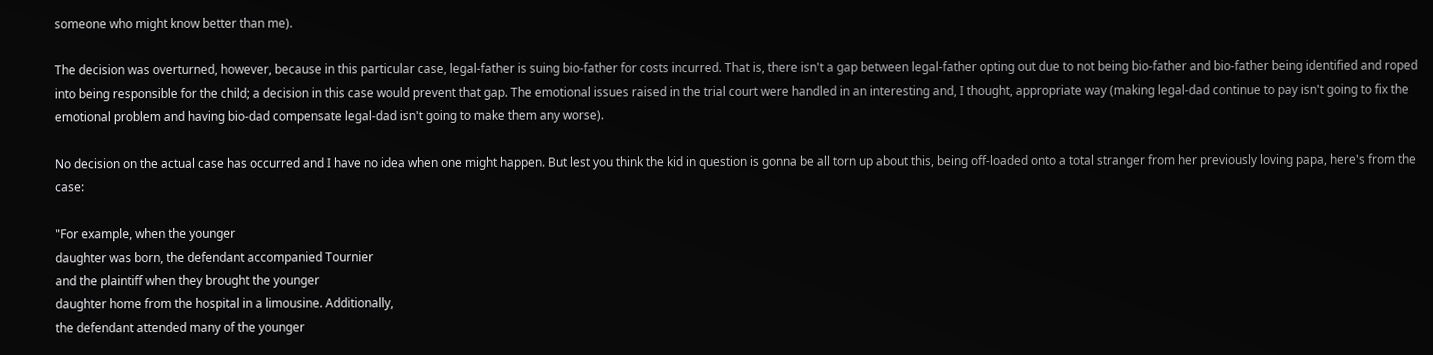someone who might know better than me).

The decision was overturned, however, because in this particular case, legal-father is suing bio-father for costs incurred. That is, there isn't a gap between legal-father opting out due to not being bio-father and bio-father being identified and roped into being responsible for the child; a decision in this case would prevent that gap. The emotional issues raised in the trial court were handled in an interesting and, I thought, appropriate way (making legal-dad continue to pay isn't going to fix the emotional problem and having bio-dad compensate legal-dad isn't going to make them any worse).

No decision on the actual case has occurred and I have no idea when one might happen. But lest you think the kid in question is gonna be all torn up about this, being off-loaded onto a total stranger from her previously loving papa, here's from the case:

"For example, when the younger
daughter was born, the defendant accompanied Tournier
and the plaintiff when they brought the younger
daughter home from the hospital in a limousine. Additionally,
the defendant attended many of the younger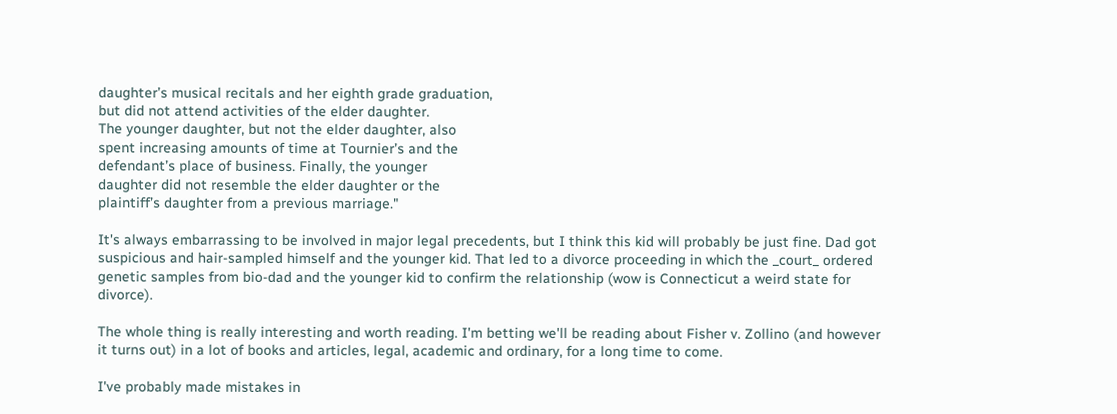daughter’s musical recitals and her eighth grade graduation,
but did not attend activities of the elder daughter.
The younger daughter, but not the elder daughter, also
spent increasing amounts of time at Tournier’s and the
defendant’s place of business. Finally, the younger
daughter did not resemble the elder daughter or the
plaintiff’s daughter from a previous marriage."

It's always embarrassing to be involved in major legal precedents, but I think this kid will probably be just fine. Dad got suspicious and hair-sampled himself and the younger kid. That led to a divorce proceeding in which the _court_ ordered genetic samples from bio-dad and the younger kid to confirm the relationship (wow is Connecticut a weird state for divorce).

The whole thing is really interesting and worth reading. I'm betting we'll be reading about Fisher v. Zollino (and however it turns out) in a lot of books and articles, legal, academic and ordinary, for a long time to come.

I've probably made mistakes in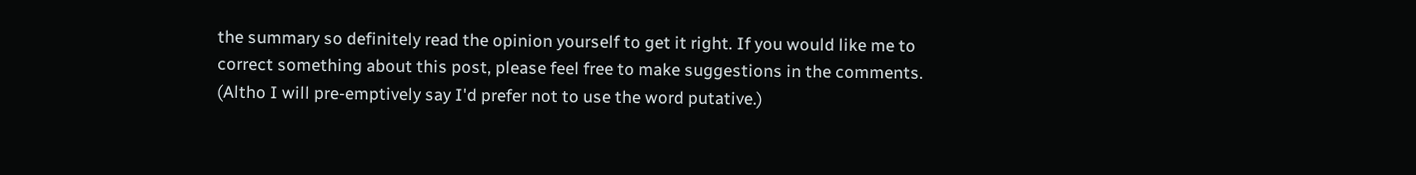the summary so definitely read the opinion yourself to get it right. If you would like me to correct something about this post, please feel free to make suggestions in the comments. (Altho I will pre-emptively say I'd prefer not to use the word putative.)